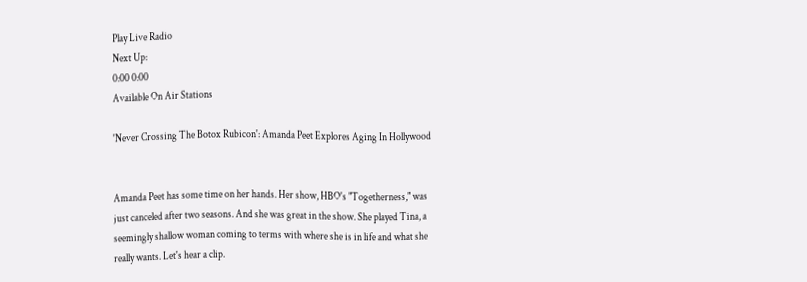Play Live Radio
Next Up:
0:00 0:00
Available On Air Stations

'Never Crossing The Botox Rubicon': Amanda Peet Explores Aging In Hollywood


Amanda Peet has some time on her hands. Her show, HBO's "Togetherness," was just canceled after two seasons. And she was great in the show. She played Tina, a seemingly shallow woman coming to terms with where she is in life and what she really wants. Let's hear a clip.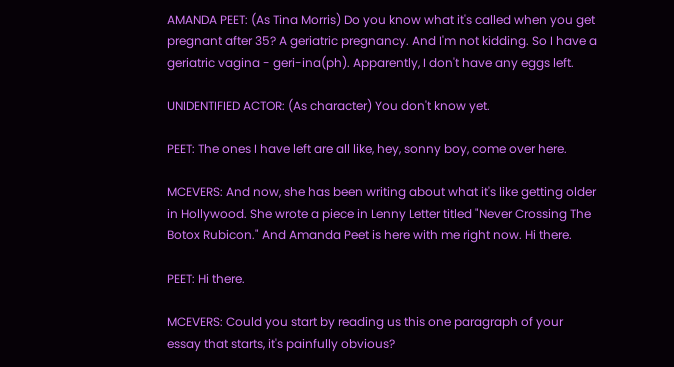AMANDA PEET: (As Tina Morris) Do you know what it's called when you get pregnant after 35? A geriatric pregnancy. And I'm not kidding. So I have a geriatric vagina - geri-ina(ph). Apparently, I don't have any eggs left.

UNIDENTIFIED ACTOR: (As character) You don't know yet.

PEET: The ones I have left are all like, hey, sonny boy, come over here.

MCEVERS: And now, she has been writing about what it's like getting older in Hollywood. She wrote a piece in Lenny Letter titled "Never Crossing The Botox Rubicon." And Amanda Peet is here with me right now. Hi there.

PEET: Hi there.

MCEVERS: Could you start by reading us this one paragraph of your essay that starts, it's painfully obvious?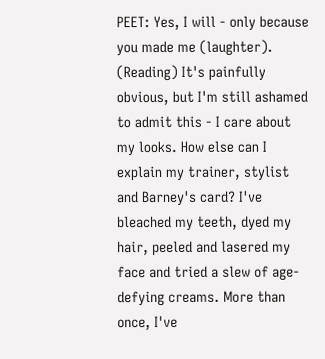PEET: Yes, I will - only because you made me (laughter). (Reading) It's painfully obvious, but I'm still ashamed to admit this - I care about my looks. How else can I explain my trainer, stylist and Barney's card? I've bleached my teeth, dyed my hair, peeled and lasered my face and tried a slew of age-defying creams. More than once, I've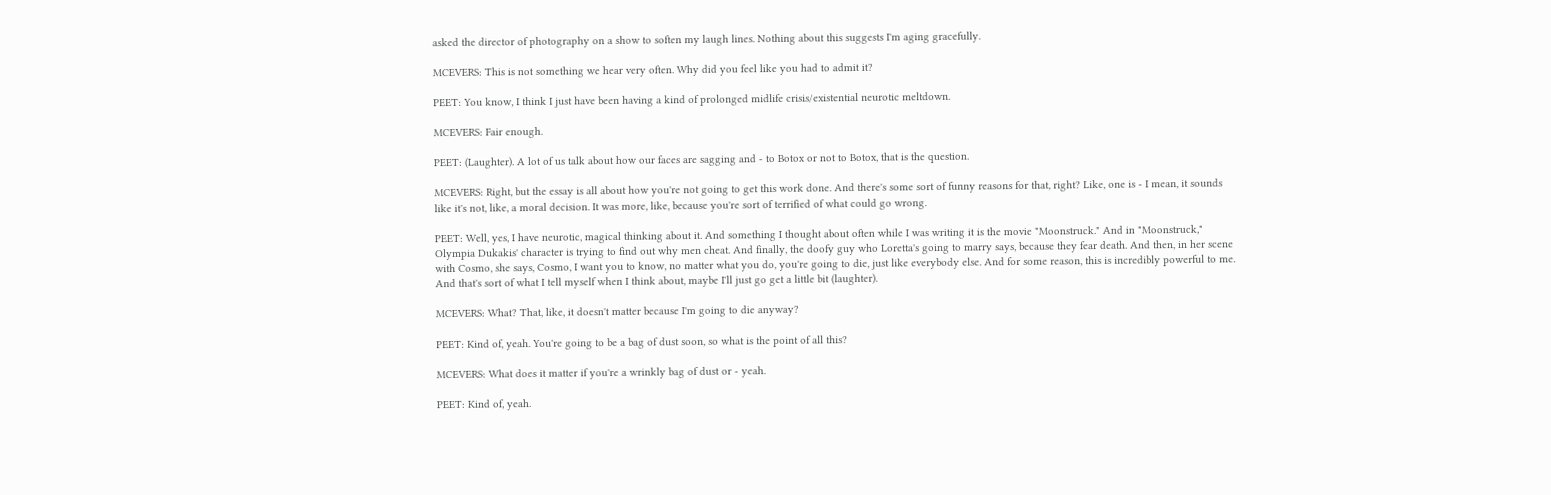asked the director of photography on a show to soften my laugh lines. Nothing about this suggests I'm aging gracefully.

MCEVERS: This is not something we hear very often. Why did you feel like you had to admit it?

PEET: You know, I think I just have been having a kind of prolonged midlife crisis/existential neurotic meltdown.

MCEVERS: Fair enough.

PEET: (Laughter). A lot of us talk about how our faces are sagging and - to Botox or not to Botox, that is the question.

MCEVERS: Right, but the essay is all about how you're not going to get this work done. And there's some sort of funny reasons for that, right? Like, one is - I mean, it sounds like it's not, like, a moral decision. It was more, like, because you're sort of terrified of what could go wrong.

PEET: Well, yes, I have neurotic, magical thinking about it. And something I thought about often while I was writing it is the movie "Moonstruck." And in "Moonstruck," Olympia Dukakis' character is trying to find out why men cheat. And finally, the doofy guy who Loretta's going to marry says, because they fear death. And then, in her scene with Cosmo, she says, Cosmo, I want you to know, no matter what you do, you're going to die, just like everybody else. And for some reason, this is incredibly powerful to me. And that's sort of what I tell myself when I think about, maybe I'll just go get a little bit (laughter).

MCEVERS: What? That, like, it doesn't matter because I'm going to die anyway?

PEET: Kind of, yeah. You're going to be a bag of dust soon, so what is the point of all this?

MCEVERS: What does it matter if you're a wrinkly bag of dust or - yeah.

PEET: Kind of, yeah.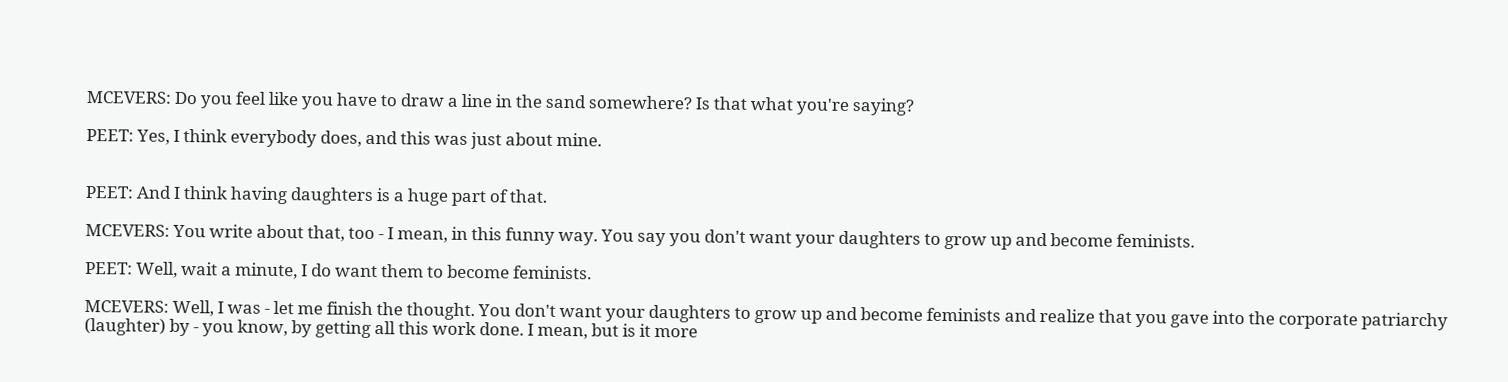MCEVERS: Do you feel like you have to draw a line in the sand somewhere? Is that what you're saying?

PEET: Yes, I think everybody does, and this was just about mine.


PEET: And I think having daughters is a huge part of that.

MCEVERS: You write about that, too - I mean, in this funny way. You say you don't want your daughters to grow up and become feminists.

PEET: Well, wait a minute, I do want them to become feminists.

MCEVERS: Well, I was - let me finish the thought. You don't want your daughters to grow up and become feminists and realize that you gave into the corporate patriarchy (laughter) by - you know, by getting all this work done. I mean, but is it more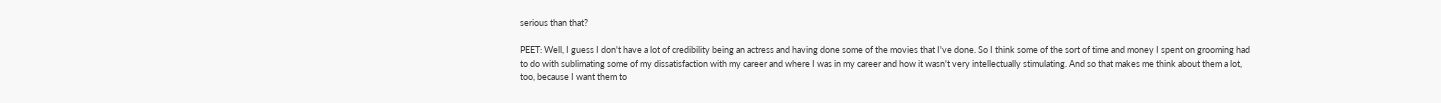serious than that?

PEET: Well, I guess I don't have a lot of credibility being an actress and having done some of the movies that I've done. So I think some of the sort of time and money I spent on grooming had to do with sublimating some of my dissatisfaction with my career and where I was in my career and how it wasn't very intellectually stimulating. And so that makes me think about them a lot, too, because I want them to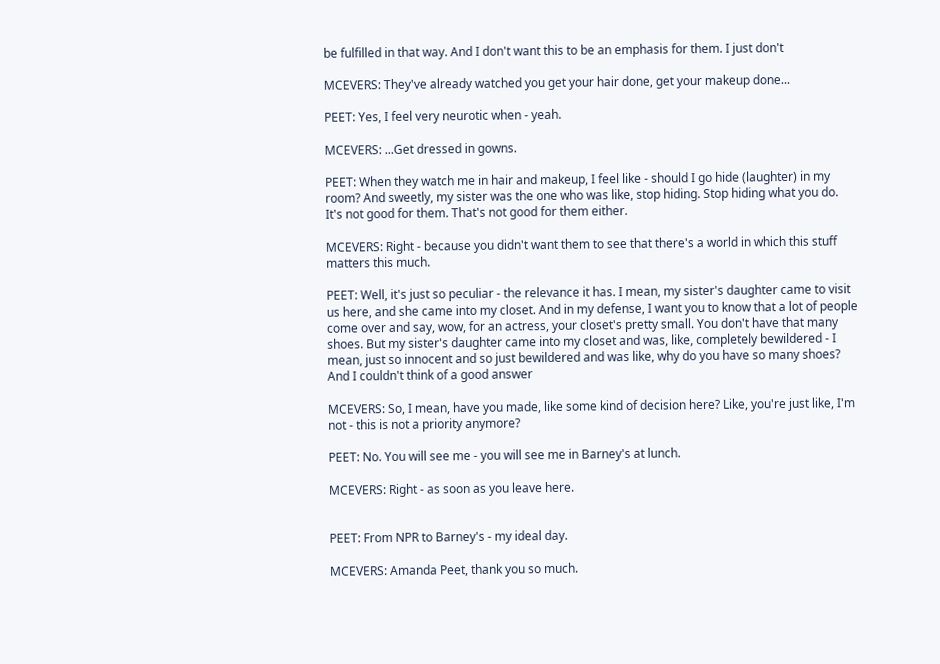be fulfilled in that way. And I don't want this to be an emphasis for them. I just don't

MCEVERS: They've already watched you get your hair done, get your makeup done...

PEET: Yes, I feel very neurotic when - yeah.

MCEVERS: ...Get dressed in gowns.

PEET: When they watch me in hair and makeup, I feel like - should I go hide (laughter) in my room? And sweetly, my sister was the one who was like, stop hiding. Stop hiding what you do. It's not good for them. That's not good for them either.

MCEVERS: Right - because you didn't want them to see that there's a world in which this stuff matters this much.

PEET: Well, it's just so peculiar - the relevance it has. I mean, my sister's daughter came to visit us here, and she came into my closet. And in my defense, I want you to know that a lot of people come over and say, wow, for an actress, your closet's pretty small. You don't have that many shoes. But my sister's daughter came into my closet and was, like, completely bewildered - I mean, just so innocent and so just bewildered and was like, why do you have so many shoes? And I couldn't think of a good answer

MCEVERS: So, I mean, have you made, like some kind of decision here? Like, you're just like, I'm not - this is not a priority anymore?

PEET: No. You will see me - you will see me in Barney's at lunch.

MCEVERS: Right - as soon as you leave here.


PEET: From NPR to Barney's - my ideal day.

MCEVERS: Amanda Peet, thank you so much.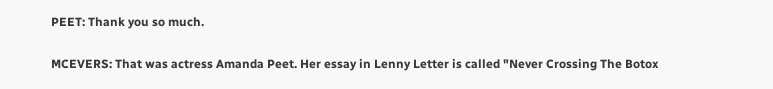PEET: Thank you so much.

MCEVERS: That was actress Amanda Peet. Her essay in Lenny Letter is called "Never Crossing The Botox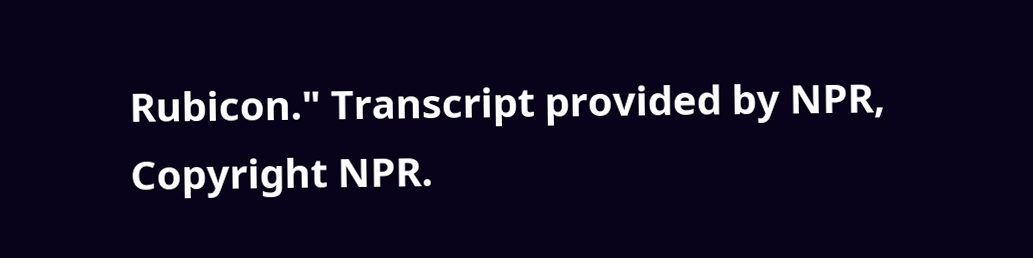Rubicon." Transcript provided by NPR, Copyright NPR.